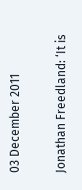03 December 2011

Jonathan Freedland: ‘It is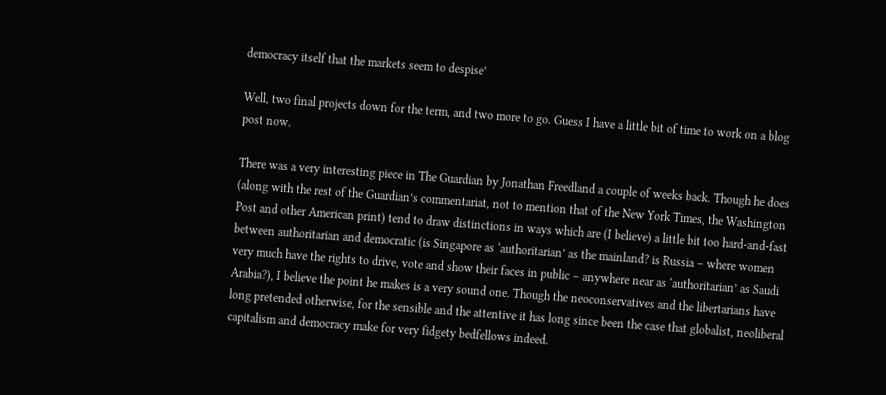democracy itself that the markets seem to despise’

Well, two final projects down for the term, and two more to go. Guess I have a little bit of time to work on a blog post now.

There was a very interesting piece in The Guardian by Jonathan Freedland a couple of weeks back. Though he does (along with the rest of the Guardian’s commentariat, not to mention that of the New York Times, the Washington Post and other American print) tend to draw distinctions in ways which are (I believe) a little bit too hard-and-fast between authoritarian and democratic (is Singapore as ‘authoritarian’ as the mainland? is Russia – where women very much have the rights to drive, vote and show their faces in public – anywhere near as ‘authoritarian’ as Saudi Arabia?), I believe the point he makes is a very sound one. Though the neoconservatives and the libertarians have long pretended otherwise, for the sensible and the attentive it has long since been the case that globalist, neoliberal capitalism and democracy make for very fidgety bedfellows indeed.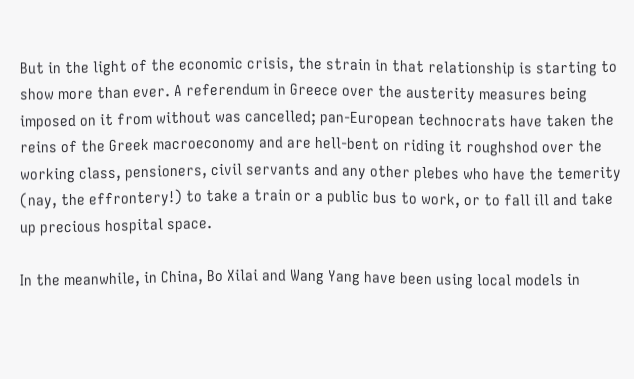But in the light of the economic crisis, the strain in that relationship is starting to show more than ever. A referendum in Greece over the austerity measures being imposed on it from without was cancelled; pan-European technocrats have taken the reins of the Greek macroeconomy and are hell-bent on riding it roughshod over the working class, pensioners, civil servants and any other plebes who have the temerity (nay, the effrontery!) to take a train or a public bus to work, or to fall ill and take up precious hospital space.

In the meanwhile, in China, Bo Xilai and Wang Yang have been using local models in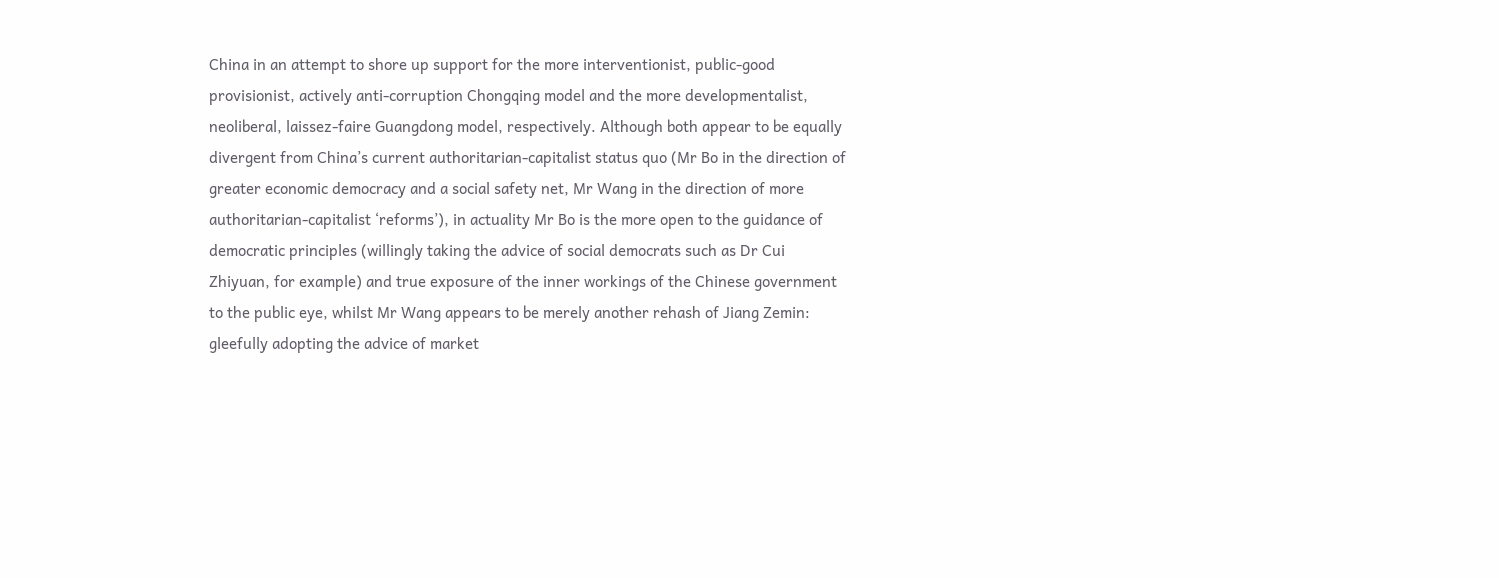China in an attempt to shore up support for the more interventionist, public-good provisionist, actively anti-corruption Chongqing model and the more developmentalist, neoliberal, laissez-faire Guangdong model, respectively. Although both appear to be equally divergent from China’s current authoritarian-capitalist status quo (Mr Bo in the direction of greater economic democracy and a social safety net, Mr Wang in the direction of more authoritarian-capitalist ‘reforms’), in actuality Mr Bo is the more open to the guidance of democratic principles (willingly taking the advice of social democrats such as Dr Cui Zhiyuan, for example) and true exposure of the inner workings of the Chinese government to the public eye, whilst Mr Wang appears to be merely another rehash of Jiang Zemin: gleefully adopting the advice of market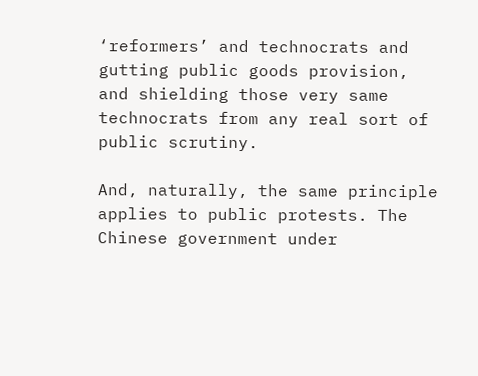‘reformers’ and technocrats and gutting public goods provision, and shielding those very same technocrats from any real sort of public scrutiny.

And, naturally, the same principle applies to public protests. The Chinese government under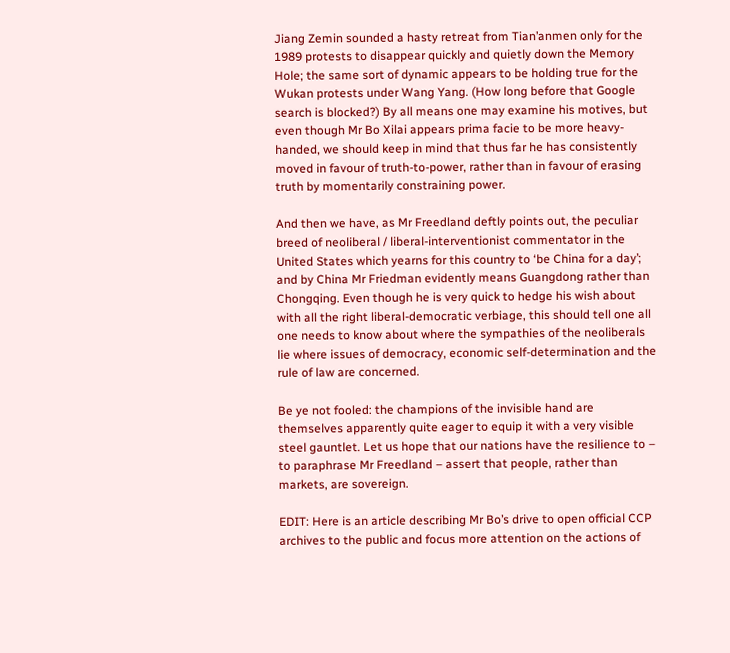Jiang Zemin sounded a hasty retreat from Tian’anmen only for the 1989 protests to disappear quickly and quietly down the Memory Hole; the same sort of dynamic appears to be holding true for the Wukan protests under Wang Yang. (How long before that Google search is blocked?) By all means one may examine his motives, but even though Mr Bo Xilai appears prima facie to be more heavy-handed, we should keep in mind that thus far he has consistently moved in favour of truth-to-power, rather than in favour of erasing truth by momentarily constraining power.

And then we have, as Mr Freedland deftly points out, the peculiar breed of neoliberal / liberal-interventionist commentator in the United States which yearns for this country to ‘be China for a day’; and by China Mr Friedman evidently means Guangdong rather than Chongqing. Even though he is very quick to hedge his wish about with all the right liberal-democratic verbiage, this should tell one all one needs to know about where the sympathies of the neoliberals lie where issues of democracy, economic self-determination and the rule of law are concerned.

Be ye not fooled: the champions of the invisible hand are themselves apparently quite eager to equip it with a very visible steel gauntlet. Let us hope that our nations have the resilience to – to paraphrase Mr Freedland – assert that people, rather than markets, are sovereign.

EDIT: Here is an article describing Mr Bo’s drive to open official CCP archives to the public and focus more attention on the actions of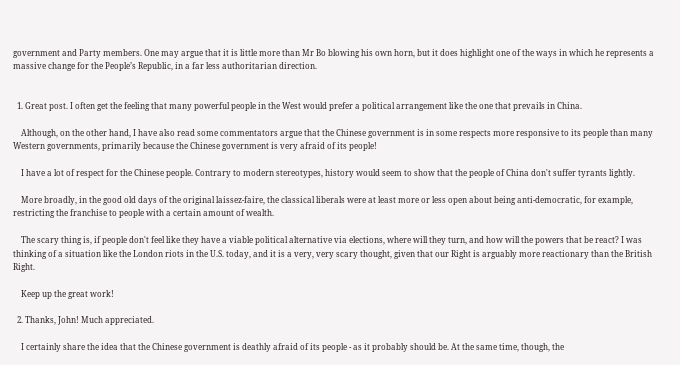government and Party members. One may argue that it is little more than Mr Bo blowing his own horn, but it does highlight one of the ways in which he represents a massive change for the People’s Republic, in a far less authoritarian direction.


  1. Great post. I often get the feeling that many powerful people in the West would prefer a political arrangement like the one that prevails in China.

    Although, on the other hand, I have also read some commentators argue that the Chinese government is in some respects more responsive to its people than many Western governments, primarily because the Chinese government is very afraid of its people!

    I have a lot of respect for the Chinese people. Contrary to modern stereotypes, history would seem to show that the people of China don't suffer tyrants lightly.

    More broadly, in the good old days of the original laissez-faire, the classical liberals were at least more or less open about being anti-democratic, for example, restricting the franchise to people with a certain amount of wealth.

    The scary thing is, if people don't feel like they have a viable political alternative via elections, where will they turn, and how will the powers that be react? I was thinking of a situation like the London riots in the U.S. today, and it is a very, very scary thought, given that our Right is arguably more reactionary than the British Right.

    Keep up the great work!

  2. Thanks, John! Much appreciated.

    I certainly share the idea that the Chinese government is deathly afraid of its people - as it probably should be. At the same time, though, the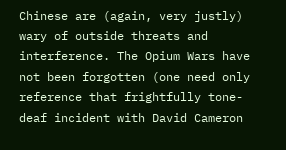Chinese are (again, very justly) wary of outside threats and interference. The Opium Wars have not been forgotten (one need only reference that frightfully tone-deaf incident with David Cameron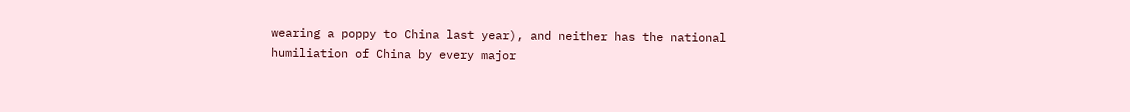wearing a poppy to China last year), and neither has the national humiliation of China by every major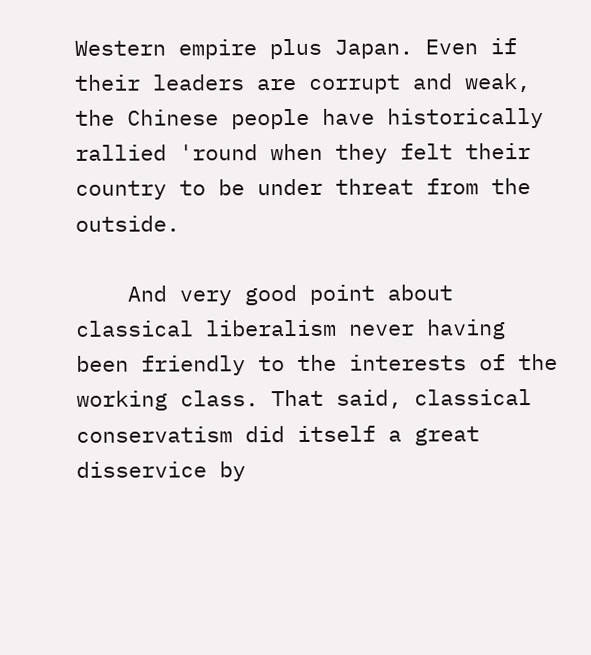Western empire plus Japan. Even if their leaders are corrupt and weak, the Chinese people have historically rallied 'round when they felt their country to be under threat from the outside.

    And very good point about classical liberalism never having been friendly to the interests of the working class. That said, classical conservatism did itself a great disservice by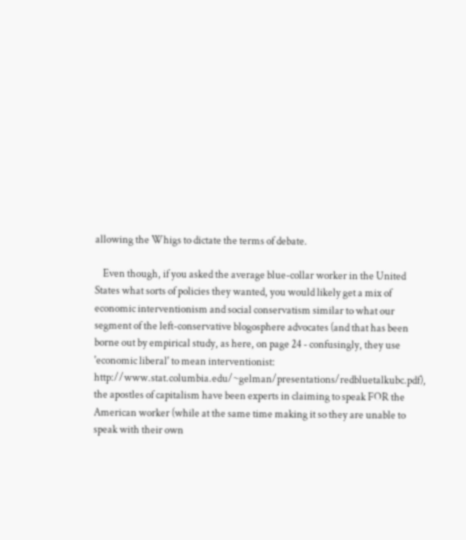allowing the Whigs to dictate the terms of debate.

    Even though, if you asked the average blue-collar worker in the United States what sorts of policies they wanted, you would likely get a mix of economic interventionism and social conservatism similar to what our segment of the left-conservative blogosphere advocates (and that has been borne out by empirical study, as here, on page 24 - confusingly, they use 'economic liberal' to mean interventionist: http://www.stat.columbia.edu/~gelman/presentations/redbluetalkubc.pdf), the apostles of capitalism have been experts in claiming to speak FOR the American worker (while at the same time making it so they are unable to speak with their own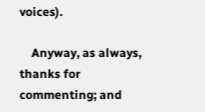voices).

    Anyway, as always, thanks for commenting; and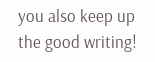you also keep up the good writing!